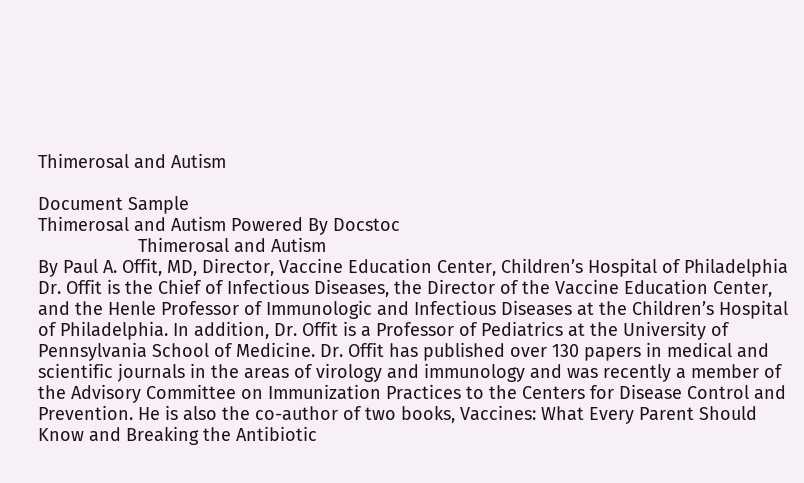Thimerosal and Autism

Document Sample
Thimerosal and Autism Powered By Docstoc
                    Thimerosal and Autism
By Paul A. Offit, MD, Director, Vaccine Education Center, Children’s Hospital of Philadelphia Dr. Offit is the Chief of Infectious Diseases, the Director of the Vaccine Education Center, and the Henle Professor of Immunologic and Infectious Diseases at the Children’s Hospital of Philadelphia. In addition, Dr. Offit is a Professor of Pediatrics at the University of Pennsylvania School of Medicine. Dr. Offit has published over 130 papers in medical and scientific journals in the areas of virology and immunology and was recently a member of the Advisory Committee on Immunization Practices to the Centers for Disease Control and Prevention. He is also the co-author of two books, Vaccines: What Every Parent Should Know and Breaking the Antibiotic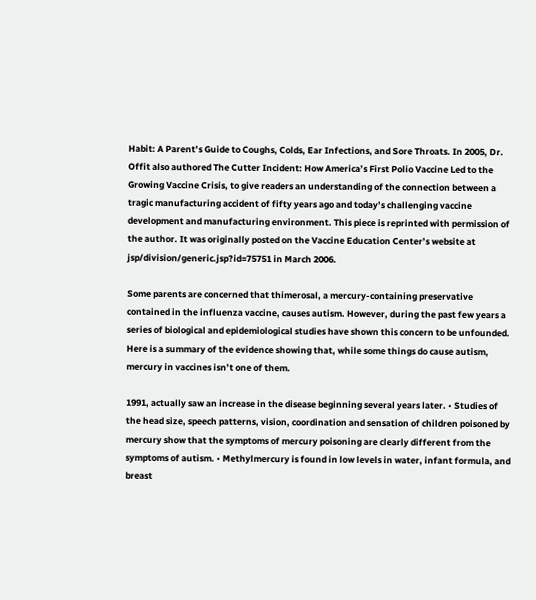Habit: A Parent’s Guide to Coughs, Colds, Ear Infections, and Sore Throats. In 2005, Dr. Offit also authored The Cutter Incident: How America’s First Polio Vaccine Led to the Growing Vaccine Crisis, to give readers an understanding of the connection between a tragic manufacturing accident of fifty years ago and today’s challenging vaccine development and manufacturing environment. This piece is reprinted with permission of the author. It was originally posted on the Vaccine Education Center’s website at jsp/division/generic.jsp?id=75751 in March 2006.

Some parents are concerned that thimerosal, a mercury-containing preservative contained in the influenza vaccine, causes autism. However, during the past few years a series of biological and epidemiological studies have shown this concern to be unfounded. Here is a summary of the evidence showing that, while some things do cause autism, mercury in vaccines isn’t one of them.

1991, actually saw an increase in the disease beginning several years later. • Studies of the head size, speech patterns, vision, coordination and sensation of children poisoned by mercury show that the symptoms of mercury poisoning are clearly different from the symptoms of autism. • Methylmercury is found in low levels in water, infant formula, and breast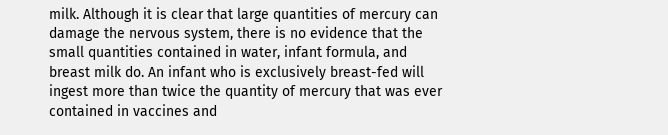milk. Although it is clear that large quantities of mercury can damage the nervous system, there is no evidence that the small quantities contained in water, infant formula, and breast milk do. An infant who is exclusively breast-fed will ingest more than twice the quantity of mercury that was ever contained in vaccines and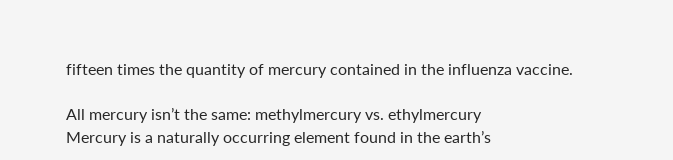fifteen times the quantity of mercury contained in the influenza vaccine.

All mercury isn’t the same: methylmercury vs. ethylmercury
Mercury is a naturally occurring element found in the earth’s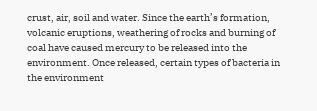crust, air, soil and water. Since the earth’s formation, volcanic eruptions, weathering of rocks and burning of coal have caused mercury to be released into the environment. Once released, certain types of bacteria in the environment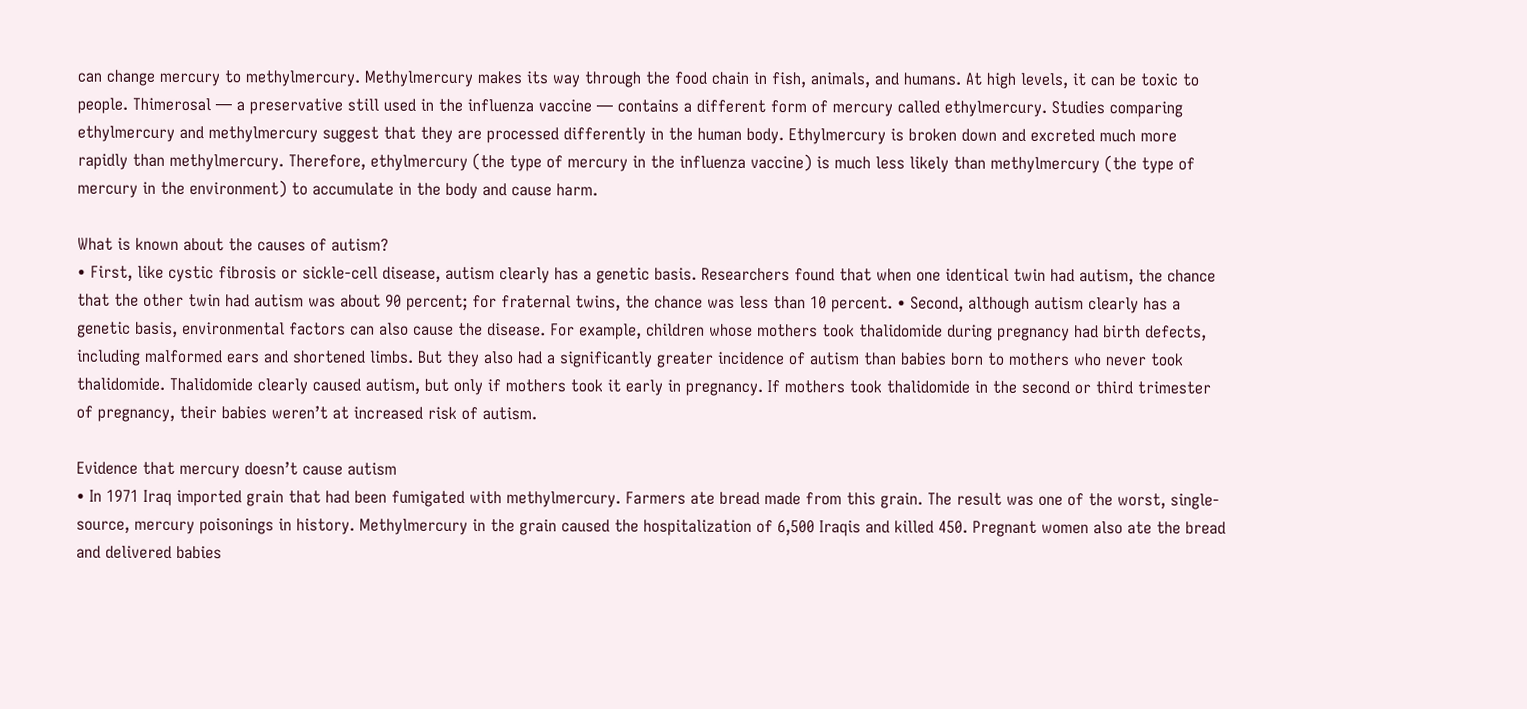can change mercury to methylmercury. Methylmercury makes its way through the food chain in fish, animals, and humans. At high levels, it can be toxic to people. Thimerosal — a preservative still used in the influenza vaccine — contains a different form of mercury called ethylmercury. Studies comparing ethylmercury and methylmercury suggest that they are processed differently in the human body. Ethylmercury is broken down and excreted much more rapidly than methylmercury. Therefore, ethylmercury (the type of mercury in the influenza vaccine) is much less likely than methylmercury (the type of mercury in the environment) to accumulate in the body and cause harm.

What is known about the causes of autism?
• First, like cystic fibrosis or sickle-cell disease, autism clearly has a genetic basis. Researchers found that when one identical twin had autism, the chance that the other twin had autism was about 90 percent; for fraternal twins, the chance was less than 10 percent. • Second, although autism clearly has a genetic basis, environmental factors can also cause the disease. For example, children whose mothers took thalidomide during pregnancy had birth defects, including malformed ears and shortened limbs. But they also had a significantly greater incidence of autism than babies born to mothers who never took thalidomide. Thalidomide clearly caused autism, but only if mothers took it early in pregnancy. If mothers took thalidomide in the second or third trimester of pregnancy, their babies weren’t at increased risk of autism.

Evidence that mercury doesn’t cause autism
• In 1971 Iraq imported grain that had been fumigated with methylmercury. Farmers ate bread made from this grain. The result was one of the worst, single-source, mercury poisonings in history. Methylmercury in the grain caused the hospitalization of 6,500 Iraqis and killed 450. Pregnant women also ate the bread and delivered babies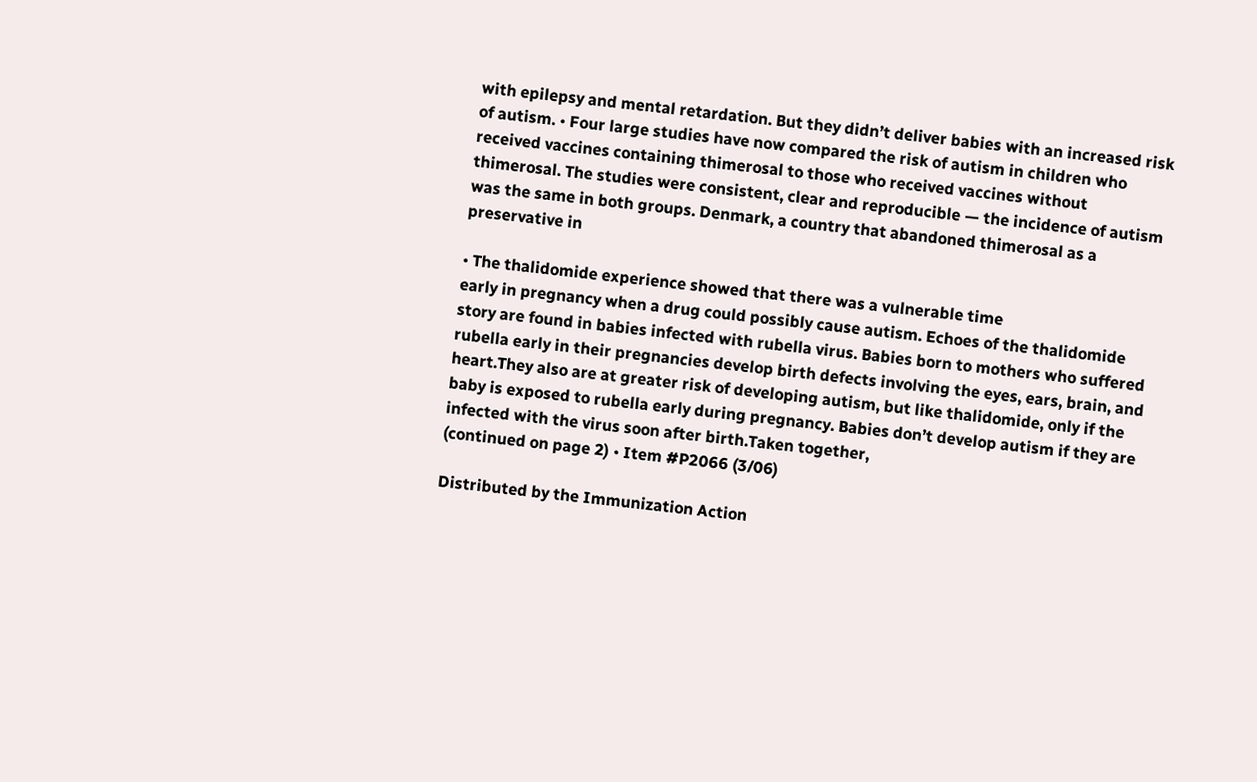with epilepsy and mental retardation. But they didn’t deliver babies with an increased risk of autism. • Four large studies have now compared the risk of autism in children who received vaccines containing thimerosal to those who received vaccines without thimerosal. The studies were consistent, clear and reproducible — the incidence of autism was the same in both groups. Denmark, a country that abandoned thimerosal as a preservative in

• The thalidomide experience showed that there was a vulnerable time
early in pregnancy when a drug could possibly cause autism. Echoes of the thalidomide story are found in babies infected with rubella virus. Babies born to mothers who suffered rubella early in their pregnancies develop birth defects involving the eyes, ears, brain, and heart.They also are at greater risk of developing autism, but like thalidomide, only if the baby is exposed to rubella early during pregnancy. Babies don’t develop autism if they are infected with the virus soon after birth.Taken together,
(continued on page 2) • Item #P2066 (3/06)

Distributed by the Immunization Action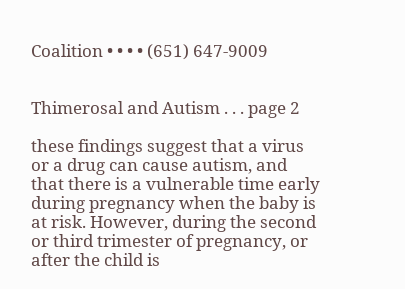Coalition • • • • (651) 647-9009


Thimerosal and Autism . . . page 2

these findings suggest that a virus or a drug can cause autism, and that there is a vulnerable time early during pregnancy when the baby is at risk. However, during the second or third trimester of pregnancy, or after the child is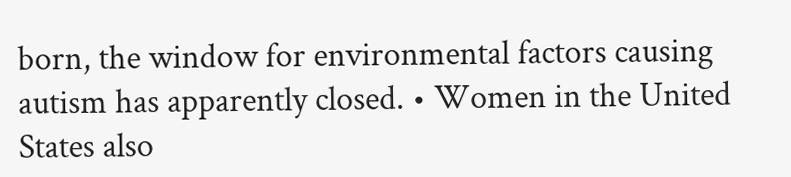born, the window for environmental factors causing autism has apparently closed. • Women in the United States also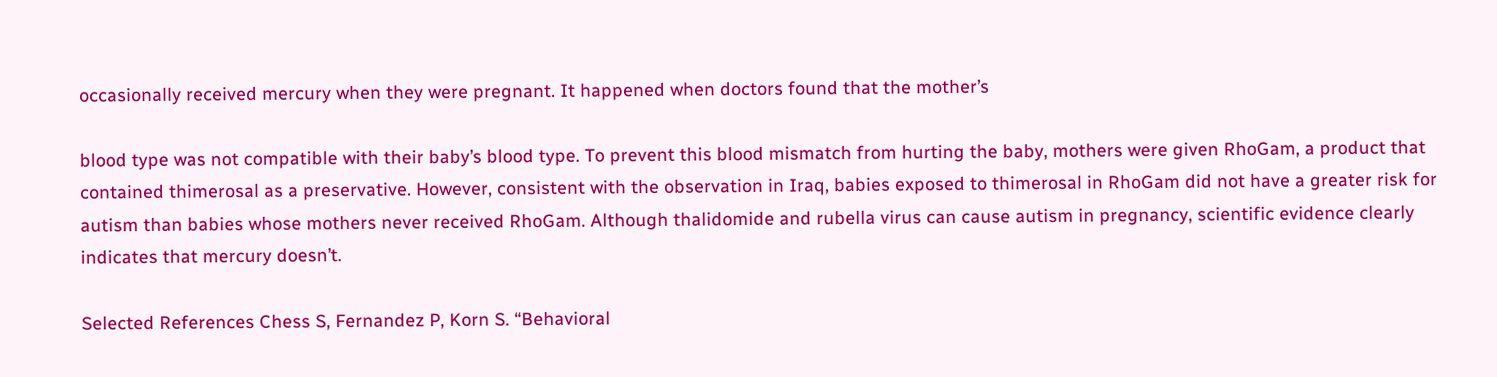occasionally received mercury when they were pregnant. It happened when doctors found that the mother’s

blood type was not compatible with their baby’s blood type. To prevent this blood mismatch from hurting the baby, mothers were given RhoGam, a product that contained thimerosal as a preservative. However, consistent with the observation in Iraq, babies exposed to thimerosal in RhoGam did not have a greater risk for autism than babies whose mothers never received RhoGam. Although thalidomide and rubella virus can cause autism in pregnancy, scientific evidence clearly indicates that mercury doesn’t.

Selected References Chess S, Fernandez P, Korn S. “Behavioral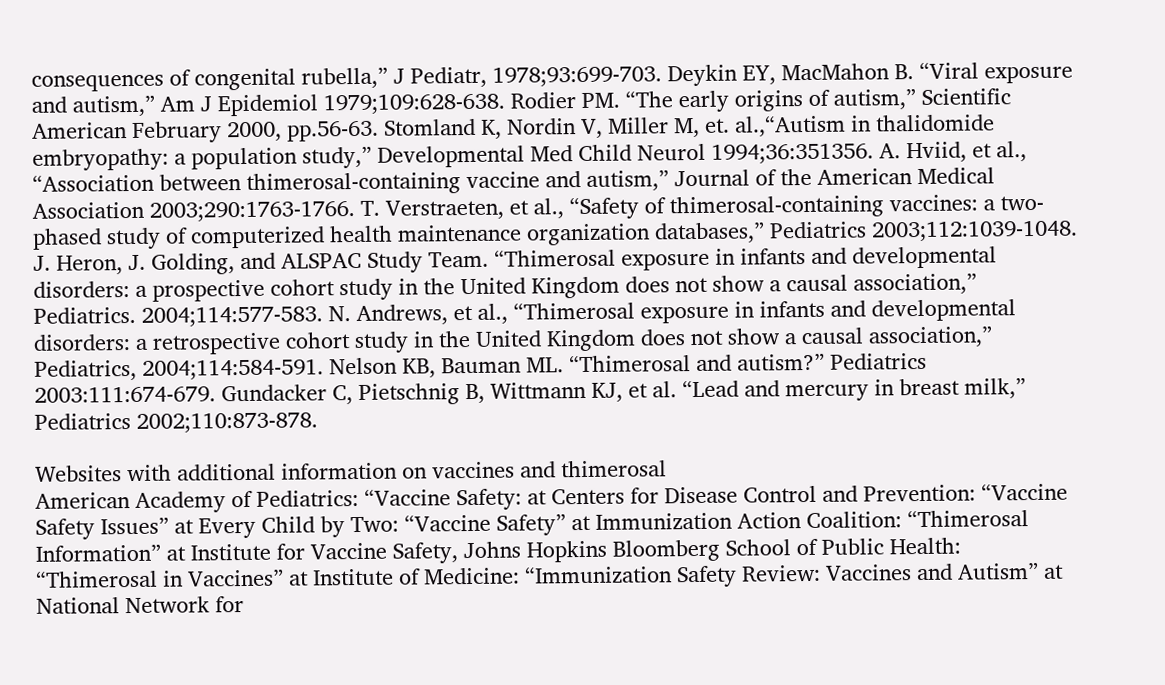consequences of congenital rubella,” J Pediatr, 1978;93:699-703. Deykin EY, MacMahon B. “Viral exposure and autism,” Am J Epidemiol 1979;109:628-638. Rodier PM. “The early origins of autism,” Scientific American February 2000, pp.56-63. Stomland K, Nordin V, Miller M, et. al.,“Autism in thalidomide embryopathy: a population study,” Developmental Med Child Neurol 1994;36:351356. A. Hviid, et al., “Association between thimerosal-containing vaccine and autism,” Journal of the American Medical Association 2003;290:1763-1766. T. Verstraeten, et al., “Safety of thimerosal-containing vaccines: a two-phased study of computerized health maintenance organization databases,” Pediatrics 2003;112:1039-1048. J. Heron, J. Golding, and ALSPAC Study Team. “Thimerosal exposure in infants and developmental disorders: a prospective cohort study in the United Kingdom does not show a causal association,” Pediatrics. 2004;114:577-583. N. Andrews, et al., “Thimerosal exposure in infants and developmental disorders: a retrospective cohort study in the United Kingdom does not show a causal association,” Pediatrics, 2004;114:584-591. Nelson KB, Bauman ML. “Thimerosal and autism?” Pediatrics 2003:111:674-679. Gundacker C, Pietschnig B, Wittmann KJ, et al. “Lead and mercury in breast milk,” Pediatrics 2002;110:873-878.

Websites with additional information on vaccines and thimerosal
American Academy of Pediatrics: “Vaccine Safety: at Centers for Disease Control and Prevention: “Vaccine Safety Issues” at Every Child by Two: “Vaccine Safety” at Immunization Action Coalition: “Thimerosal Information” at Institute for Vaccine Safety, Johns Hopkins Bloomberg School of Public Health: “Thimerosal in Vaccines” at Institute of Medicine: “Immunization Safety Review: Vaccines and Autism” at National Network for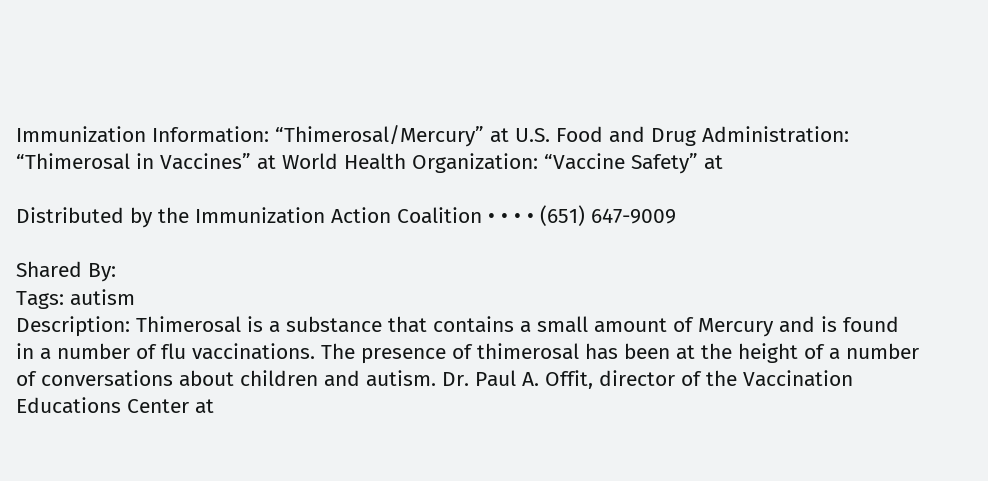Immunization Information: “Thimerosal/Mercury” at U.S. Food and Drug Administration: “Thimerosal in Vaccines” at World Health Organization: “Vaccine Safety” at

Distributed by the Immunization Action Coalition • • • • (651) 647-9009

Shared By:
Tags: autism
Description: Thimerosal is a substance that contains a small amount of Mercury and is found in a number of flu vaccinations. The presence of thimerosal has been at the height of a number of conversations about children and autism. Dr. Paul A. Offit, director of the Vaccination Educations Center at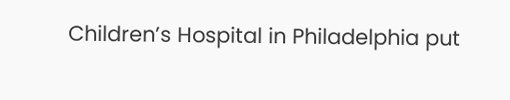Children’s Hospital in Philadelphia put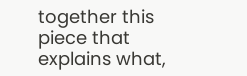together this piece that explains what,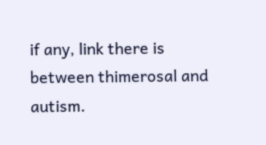if any, link there is between thimerosal and autism.